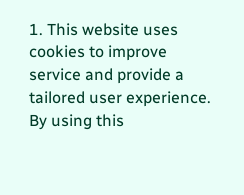1. This website uses cookies to improve service and provide a tailored user experience. By using this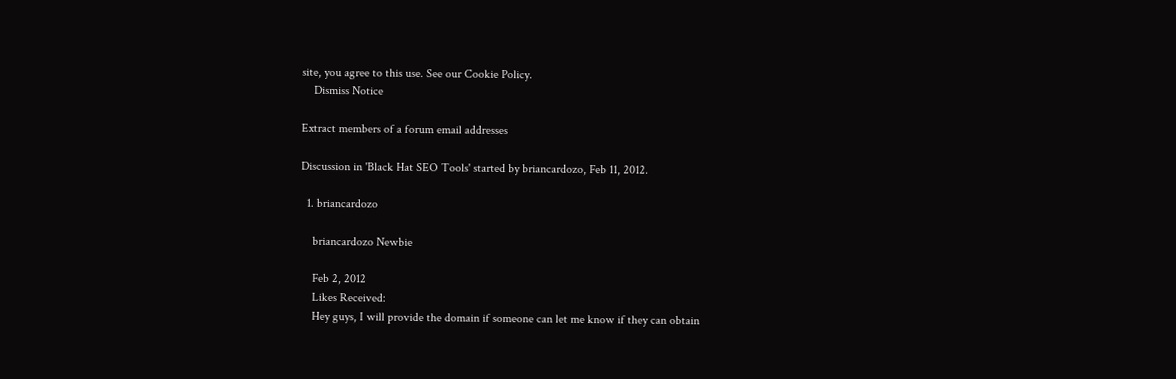site, you agree to this use. See our Cookie Policy.
    Dismiss Notice

Extract members of a forum email addresses

Discussion in 'Black Hat SEO Tools' started by briancardozo, Feb 11, 2012.

  1. briancardozo

    briancardozo Newbie

    Feb 2, 2012
    Likes Received:
    Hey guys, I will provide the domain if someone can let me know if they can obtain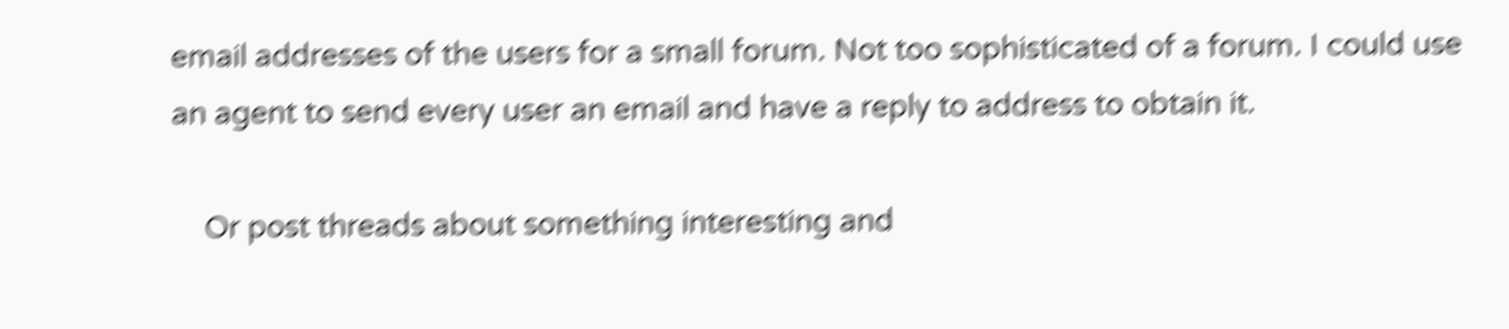email addresses of the users for a small forum. Not too sophisticated of a forum. I could use an agent to send every user an email and have a reply to address to obtain it.

    Or post threads about something interesting and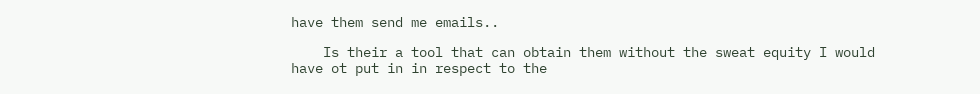have them send me emails..

    Is their a tool that can obtain them without the sweat equity I would have ot put in in respect to the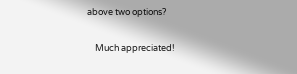above two options?

    Much appreciated!